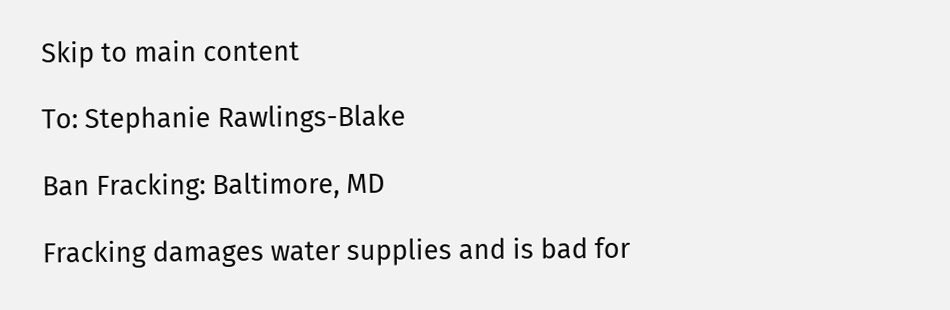Skip to main content

To: Stephanie Rawlings-Blake

Ban Fracking: Baltimore, MD

Fracking damages water supplies and is bad for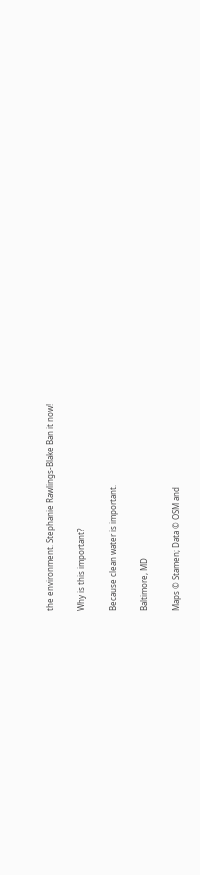the environment. Stephanie Rawlings-Blake Ban it now!

Why is this important?

Because clean water is important.

Baltimore, MD

Maps © Stamen; Data © OSM and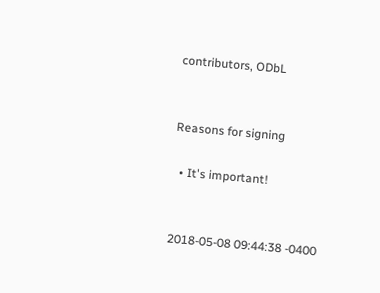contributors, ODbL


Reasons for signing

  • It's important!


2018-05-08 09:44:38 -0400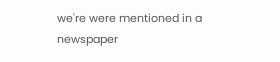we're were mentioned in a newspaper